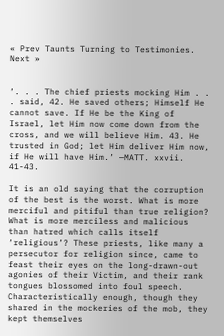« Prev Taunts Turning to Testimonies. Next »


‘. . . The chief priests mocking Him . . . said, 42. He saved others; Himself He cannot save. If He be the King of Israel, let Him now come down from the cross, and we will believe Him. 43. He trusted in God; let Him deliver Him now, if He will have Him.’ —MATT. xxvii. 41-43.

It is an old saying that the corruption of the best is the worst. What is more merciful and pitiful than true religion? What is more merciless and malicious than hatred which calls itself ‘religious’? These priests, like many a persecutor for religion since, came to feast their eyes on the long-drawn-out agonies of their Victim, and their rank tongues blossomed into foul speech. Characteristically enough, though they shared in the mockeries of the mob, they kept themselves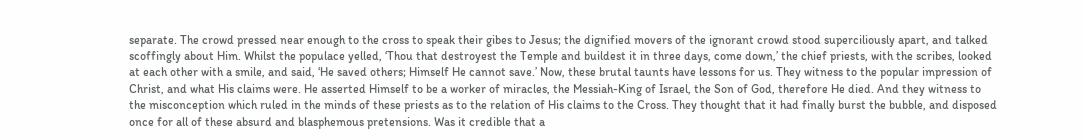separate. The crowd pressed near enough to the cross to speak their gibes to Jesus; the dignified movers of the ignorant crowd stood superciliously apart, and talked scoffingly about Him. Whilst the populace yelled, ‘Thou that destroyest the Temple and buildest it in three days, come down,’ the chief priests, with the scribes, looked at each other with a smile, and said, ‘He saved others; Himself He cannot save.’ Now, these brutal taunts have lessons for us. They witness to the popular impression of Christ, and what His claims were. He asserted Himself to be a worker of miracles, the Messiah-King of Israel, the Son of God, therefore He died. And they witness to the misconception which ruled in the minds of these priests as to the relation of His claims to the Cross. They thought that it had finally burst the bubble, and disposed once for all of these absurd and blasphemous pretensions. Was it credible that a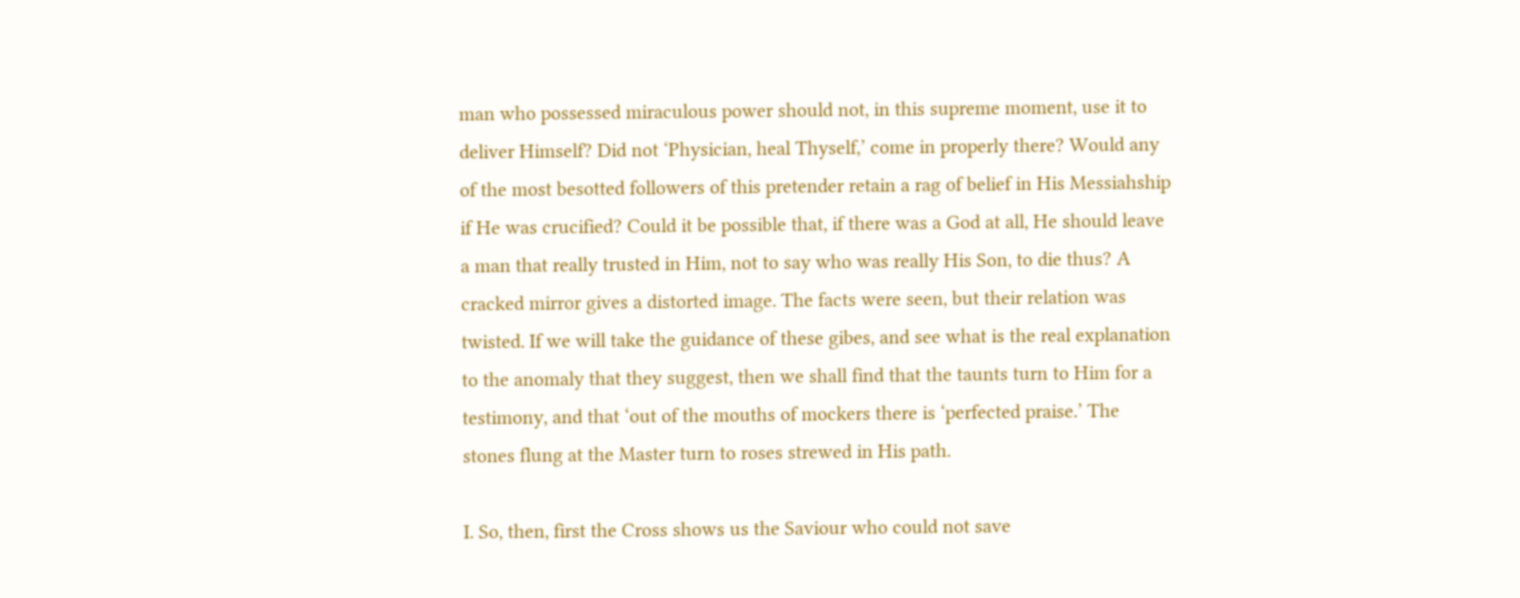man who possessed miraculous power should not, in this supreme moment, use it to deliver Himself? Did not ‘Physician, heal Thyself,’ come in properly there? Would any of the most besotted followers of this pretender retain a rag of belief in His Messiahship if He was crucified? Could it be possible that, if there was a God at all, He should leave a man that really trusted in Him, not to say who was really His Son, to die thus? A cracked mirror gives a distorted image. The facts were seen, but their relation was twisted. If we will take the guidance of these gibes, and see what is the real explanation to the anomaly that they suggest, then we shall find that the taunts turn to Him for a testimony, and that ‘out of the mouths of mockers there is ‘perfected praise.’ The stones flung at the Master turn to roses strewed in His path.

I. So, then, first the Cross shows us the Saviour who could not save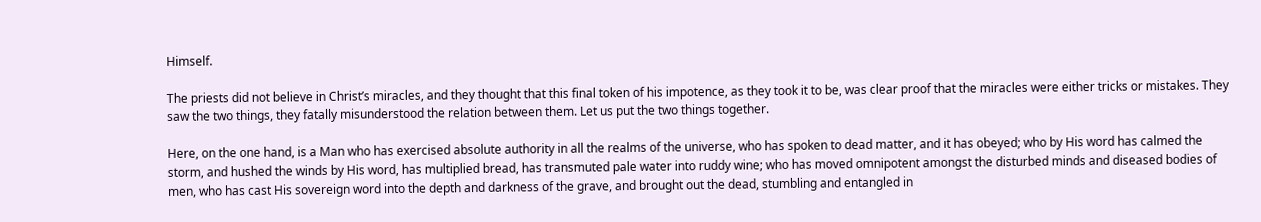Himself.

The priests did not believe in Christ’s miracles, and they thought that this final token of his impotence, as they took it to be, was clear proof that the miracles were either tricks or mistakes. They saw the two things, they fatally misunderstood the relation between them. Let us put the two things together.

Here, on the one hand, is a Man who has exercised absolute authority in all the realms of the universe, who has spoken to dead matter, and it has obeyed; who by His word has calmed the storm, and hushed the winds by His word, has multiplied bread, has transmuted pale water into ruddy wine; who has moved omnipotent amongst the disturbed minds and diseased bodies of men, who has cast His sovereign word into the depth and darkness of the grave, and brought out the dead, stumbling and entangled in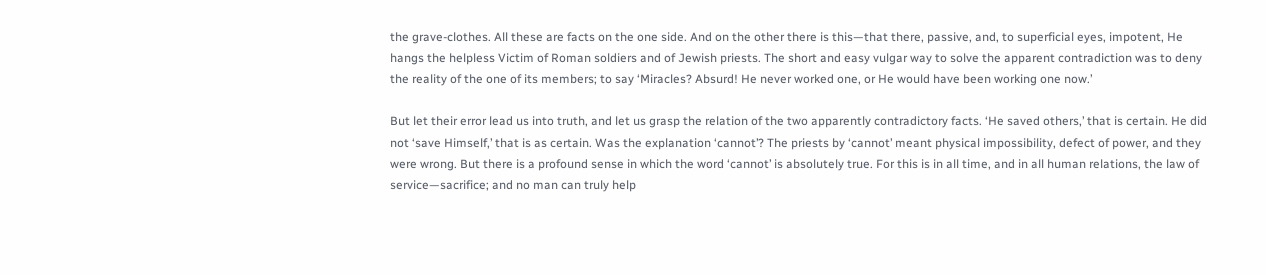the grave-clothes. All these are facts on the one side. And on the other there is this—that there, passive, and, to superficial eyes, impotent, He hangs the helpless Victim of Roman soldiers and of Jewish priests. The short and easy vulgar way to solve the apparent contradiction was to deny the reality of the one of its members; to say ‘Miracles? Absurd! He never worked one, or He would have been working one now.’

But let their error lead us into truth, and let us grasp the relation of the two apparently contradictory facts. ‘He saved others,’ that is certain. He did not ‘save Himself,’ that is as certain. Was the explanation ‘cannot’? The priests by ‘cannot’ meant physical impossibility, defect of power, and they were wrong. But there is a profound sense in which the word ‘cannot’ is absolutely true. For this is in all time, and in all human relations, the law of service—sacrifice; and no man can truly help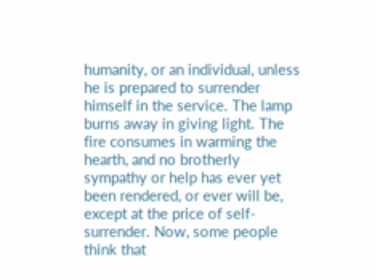humanity, or an individual, unless he is prepared to surrender himself in the service. The lamp burns away in giving light. The fire consumes in warming the hearth, and no brotherly sympathy or help has ever yet been rendered, or ever will be, except at the price of self-surrender. Now, some people think that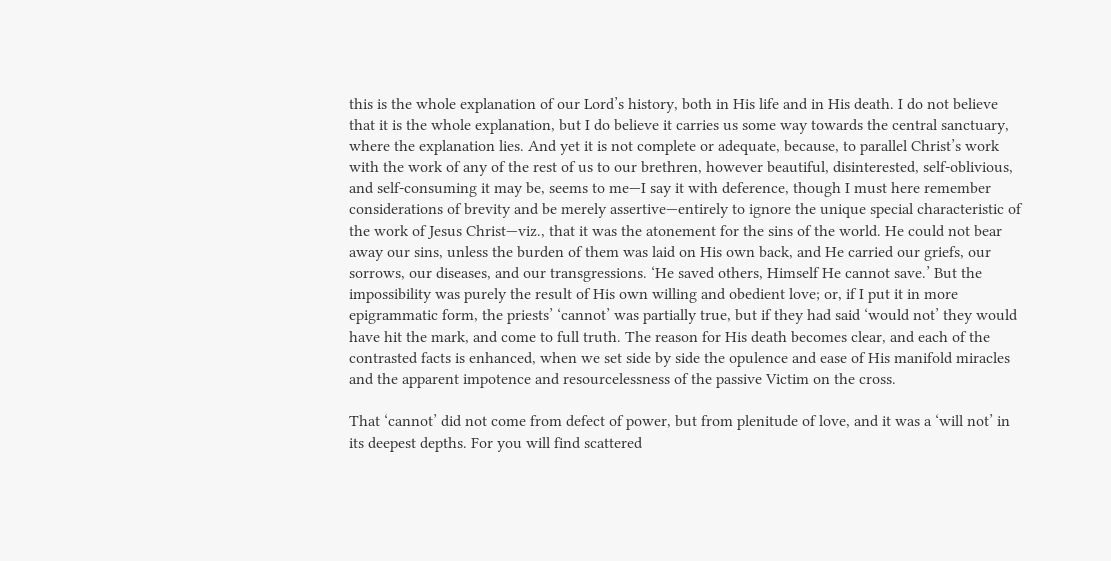this is the whole explanation of our Lord’s history, both in His life and in His death. I do not believe that it is the whole explanation, but I do believe it carries us some way towards the central sanctuary, where the explanation lies. And yet it is not complete or adequate, because, to parallel Christ’s work with the work of any of the rest of us to our brethren, however beautiful, disinterested, self-oblivious, and self-consuming it may be, seems to me—I say it with deference, though I must here remember considerations of brevity and be merely assertive—entirely to ignore the unique special characteristic of the work of Jesus Christ—viz., that it was the atonement for the sins of the world. He could not bear away our sins, unless the burden of them was laid on His own back, and He carried our griefs, our sorrows, our diseases, and our transgressions. ‘He saved others, Himself He cannot save.’ But the impossibility was purely the result of His own willing and obedient love; or, if I put it in more epigrammatic form, the priests’ ‘cannot’ was partially true, but if they had said ‘would not’ they would have hit the mark, and come to full truth. The reason for His death becomes clear, and each of the contrasted facts is enhanced, when we set side by side the opulence and ease of His manifold miracles and the apparent impotence and resourcelessness of the passive Victim on the cross.

That ‘cannot’ did not come from defect of power, but from plenitude of love, and it was a ‘will not’ in its deepest depths. For you will find scattered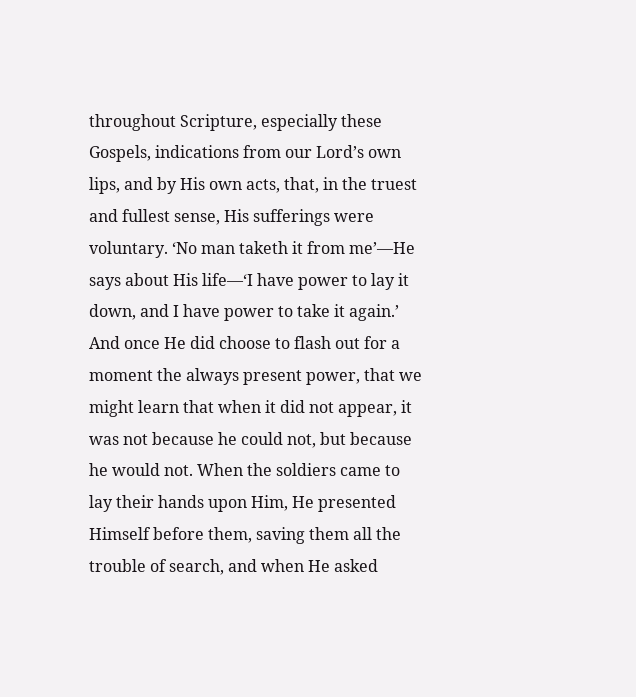throughout Scripture, especially these Gospels, indications from our Lord’s own lips, and by His own acts, that, in the truest and fullest sense, His sufferings were voluntary. ‘No man taketh it from me’—He says about His life—‘I have power to lay it down, and I have power to take it again.’ And once He did choose to flash out for a moment the always present power, that we might learn that when it did not appear, it was not because he could not, but because he would not. When the soldiers came to lay their hands upon Him, He presented Himself before them, saving them all the trouble of search, and when He asked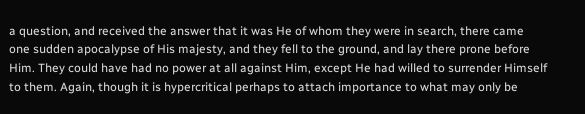a question, and received the answer that it was He of whom they were in search, there came one sudden apocalypse of His majesty, and they fell to the ground, and lay there prone before Him. They could have had no power at all against Him, except He had willed to surrender Himself to them. Again, though it is hypercritical perhaps to attach importance to what may only be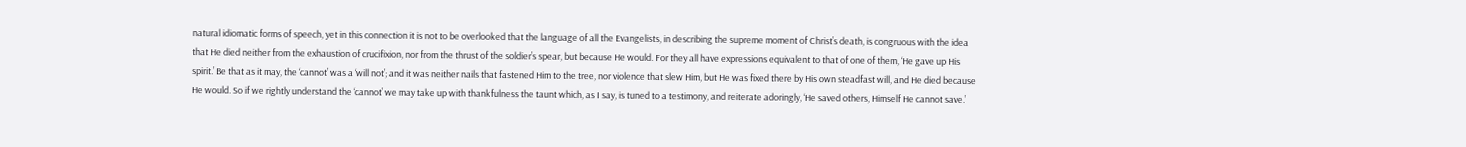natural idiomatic forms of speech, yet in this connection it is not to be overlooked that the language of all the Evangelists, in describing the supreme moment of Christ’s death, is congruous with the idea that He died neither from the exhaustion of crucifixion, nor from the thrust of the soldier’s spear, but because He would. For they all have expressions equivalent to that of one of them, ‘He gave up His spirit.’ Be that as it may, the ‘cannot’ was a ‘will not’; and it was neither nails that fastened Him to the tree, nor violence that slew Him, but He was fixed there by His own steadfast will, and He died because He would. So if we rightly understand the ‘cannot’ we may take up with thankfulness the taunt which, as I say, is tuned to a testimony, and reiterate adoringly, ‘He saved others, Himself He cannot save.’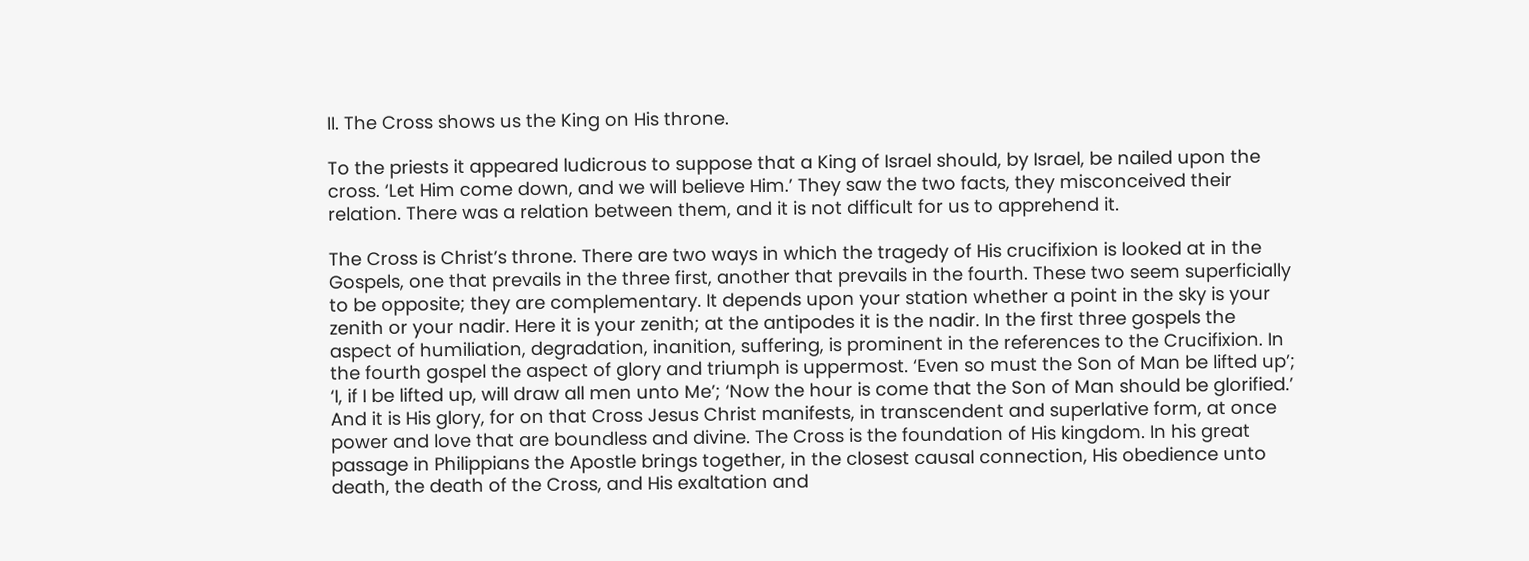II. The Cross shows us the King on His throne.

To the priests it appeared ludicrous to suppose that a King of Israel should, by Israel, be nailed upon the cross. ‘Let Him come down, and we will believe Him.’ They saw the two facts, they misconceived their relation. There was a relation between them, and it is not difficult for us to apprehend it.

The Cross is Christ’s throne. There are two ways in which the tragedy of His crucifixion is looked at in the Gospels, one that prevails in the three first, another that prevails in the fourth. These two seem superficially to be opposite; they are complementary. It depends upon your station whether a point in the sky is your zenith or your nadir. Here it is your zenith; at the antipodes it is the nadir. In the first three gospels the aspect of humiliation, degradation, inanition, suffering, is prominent in the references to the Crucifixion. In the fourth gospel the aspect of glory and triumph is uppermost. ‘Even so must the Son of Man be lifted up’; ‘I, if I be lifted up, will draw all men unto Me’; ‘Now the hour is come that the Son of Man should be glorified.’ And it is His glory, for on that Cross Jesus Christ manifests, in transcendent and superlative form, at once power and love that are boundless and divine. The Cross is the foundation of His kingdom. In his great passage in Philippians the Apostle brings together, in the closest causal connection, His obedience unto death, the death of the Cross, and His exaltation and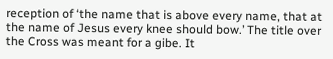reception of ‘the name that is above every name, that at the name of Jesus every knee should bow.’ The title over the Cross was meant for a gibe. It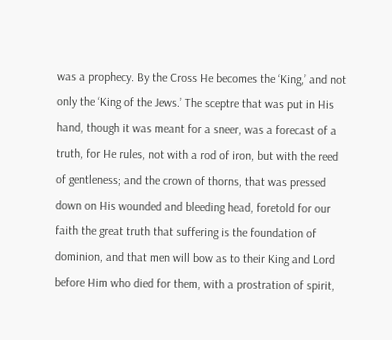was a prophecy. By the Cross He becomes the ‘King,’ and not only the ‘King of the Jews.’ The sceptre that was put in His hand, though it was meant for a sneer, was a forecast of a truth, for He rules, not with a rod of iron, but with the reed of gentleness; and the crown of thorns, that was pressed down on His wounded and bleeding head, foretold for our faith the great truth that suffering is the foundation of dominion, and that men will bow as to their King and Lord before Him who died for them, with a prostration of spirit,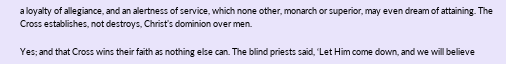a loyalty of allegiance, and an alertness of service, which none other, monarch or superior, may even dream of attaining. The Cross establishes, not destroys, Christ’s dominion over men.

Yes; and that Cross wins their faith as nothing else can. The blind priests said, ‘Let Him come down, and we will believe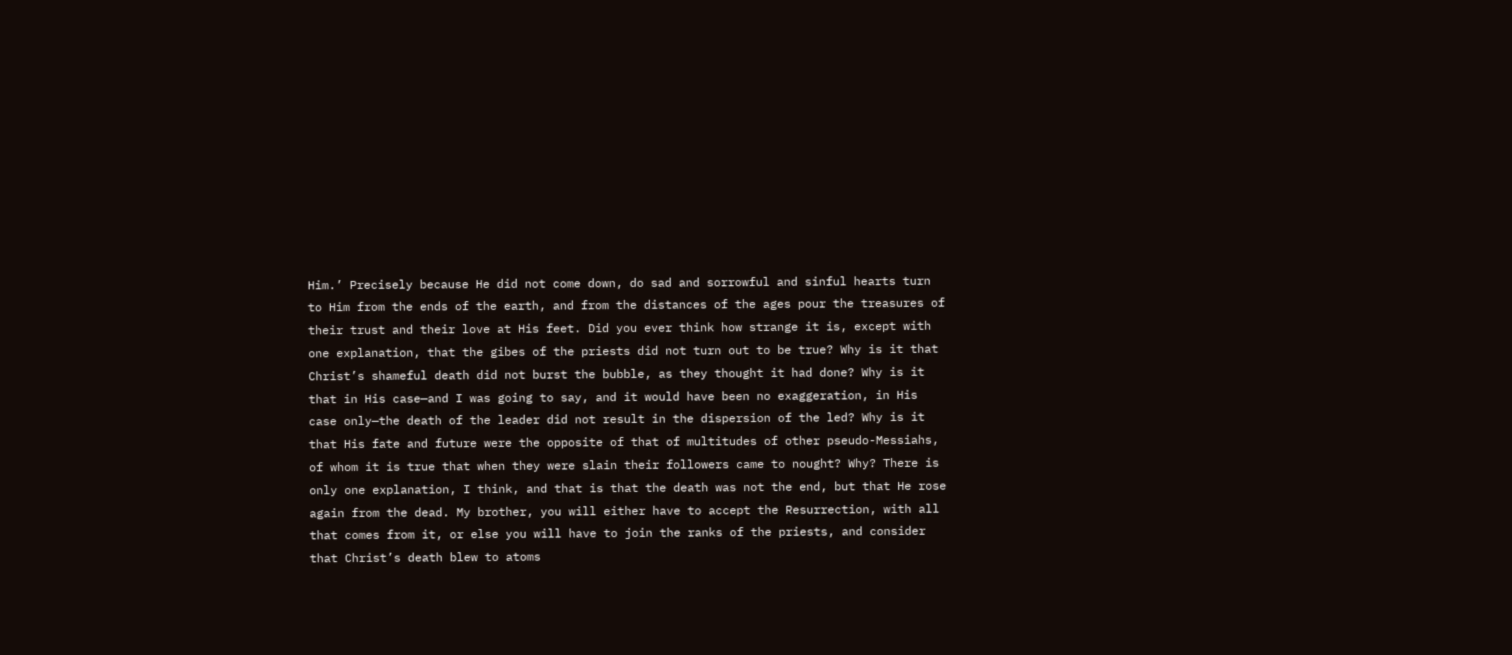Him.’ Precisely because He did not come down, do sad and sorrowful and sinful hearts turn to Him from the ends of the earth, and from the distances of the ages pour the treasures of their trust and their love at His feet. Did you ever think how strange it is, except with one explanation, that the gibes of the priests did not turn out to be true? Why is it that Christ’s shameful death did not burst the bubble, as they thought it had done? Why is it that in His case—and I was going to say, and it would have been no exaggeration, in His case only—the death of the leader did not result in the dispersion of the led? Why is it that His fate and future were the opposite of that of multitudes of other pseudo-Messiahs, of whom it is true that when they were slain their followers came to nought? Why? There is only one explanation, I think, and that is that the death was not the end, but that He rose again from the dead. My brother, you will either have to accept the Resurrection, with all that comes from it, or else you will have to join the ranks of the priests, and consider that Christ’s death blew to atoms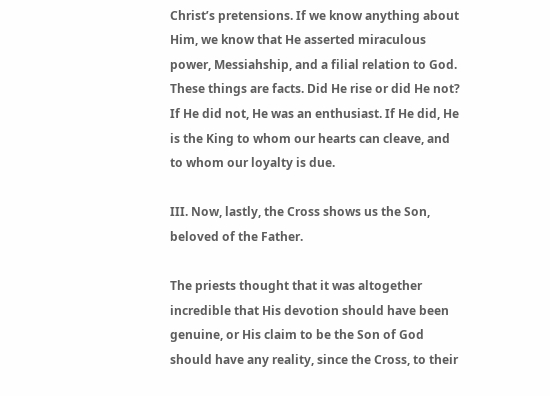Christ’s pretensions. If we know anything about Him, we know that He asserted miraculous power, Messiahship, and a filial relation to God. These things are facts. Did He rise or did He not? If He did not, He was an enthusiast. If He did, He is the King to whom our hearts can cleave, and to whom our loyalty is due.

III. Now, lastly, the Cross shows us the Son, beloved of the Father.

The priests thought that it was altogether incredible that His devotion should have been genuine, or His claim to be the Son of God should have any reality, since the Cross, to their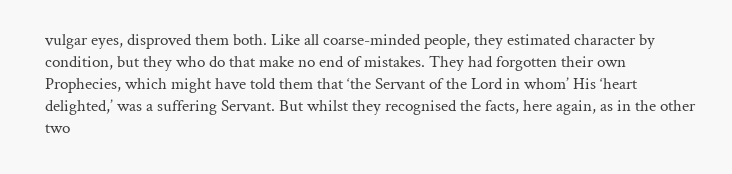vulgar eyes, disproved them both. Like all coarse-minded people, they estimated character by condition, but they who do that make no end of mistakes. They had forgotten their own Prophecies, which might have told them that ‘the Servant of the Lord in whom’ His ‘heart delighted,’ was a suffering Servant. But whilst they recognised the facts, here again, as in the other two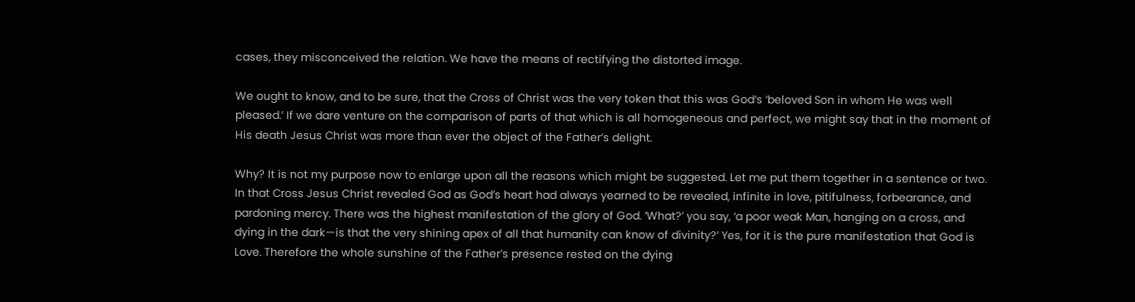cases, they misconceived the relation. We have the means of rectifying the distorted image.

We ought to know, and to be sure, that the Cross of Christ was the very token that this was God’s ‘beloved Son in whom He was well pleased.’ If we dare venture on the comparison of parts of that which is all homogeneous and perfect, we might say that in the moment of His death Jesus Christ was more than ever the object of the Father’s delight.

Why? It is not my purpose now to enlarge upon all the reasons which might be suggested. Let me put them together in a sentence or two. In that Cross Jesus Christ revealed God as God’s heart had always yearned to be revealed, infinite in love, pitifulness, forbearance, and pardoning mercy. There was the highest manifestation of the glory of God. ‘What?’ you say, ‘a poor weak Man, hanging on a cross, and dying in the dark—is that the very shining apex of all that humanity can know of divinity?’ Yes, for it is the pure manifestation that God is Love. Therefore the whole sunshine of the Father’s presence rested on the dying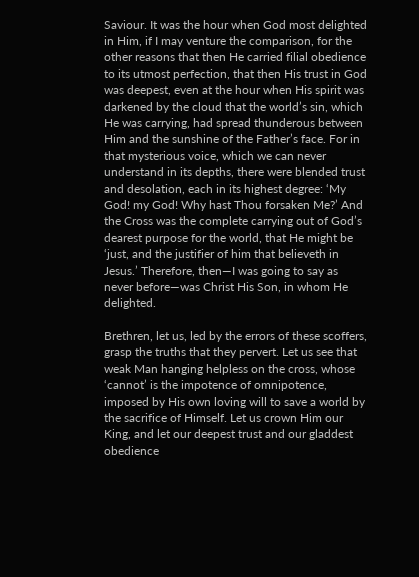Saviour. It was the hour when God most delighted in Him, if I may venture the comparison, for the other reasons that then He carried filial obedience to its utmost perfection, that then His trust in God was deepest, even at the hour when His spirit was darkened by the cloud that the world’s sin, which He was carrying, had spread thunderous between Him and the sunshine of the Father’s face. For in that mysterious voice, which we can never understand in its depths, there were blended trust and desolation, each in its highest degree: ‘My God! my God! Why hast Thou forsaken Me?’ And the Cross was the complete carrying out of God’s dearest purpose for the world, that He might be ‘just, and the justifier of him that believeth in Jesus.’ Therefore, then—I was going to say as never before—was Christ His Son, in whom He delighted.

Brethren, let us, led by the errors of these scoffers, grasp the truths that they pervert. Let us see that weak Man hanging helpless on the cross, whose ‘cannot’ is the impotence of omnipotence, imposed by His own loving will to save a world by the sacrifice of Himself. Let us crown Him our King, and let our deepest trust and our gladdest obedience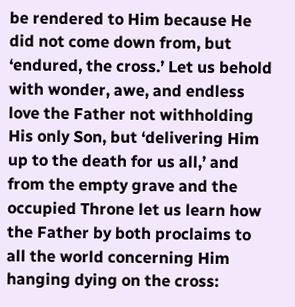be rendered to Him because He did not come down from, but ‘endured, the cross.’ Let us behold with wonder, awe, and endless love the Father not withholding His only Son, but ‘delivering Him up to the death for us all,’ and from the empty grave and the occupied Throne let us learn how the Father by both proclaims to all the world concerning Him hanging dying on the cross: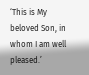‘This is My beloved Son, in whom I am well pleased.’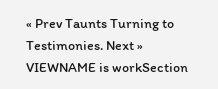« Prev Taunts Turning to Testimonies. Next »
VIEWNAME is workSection